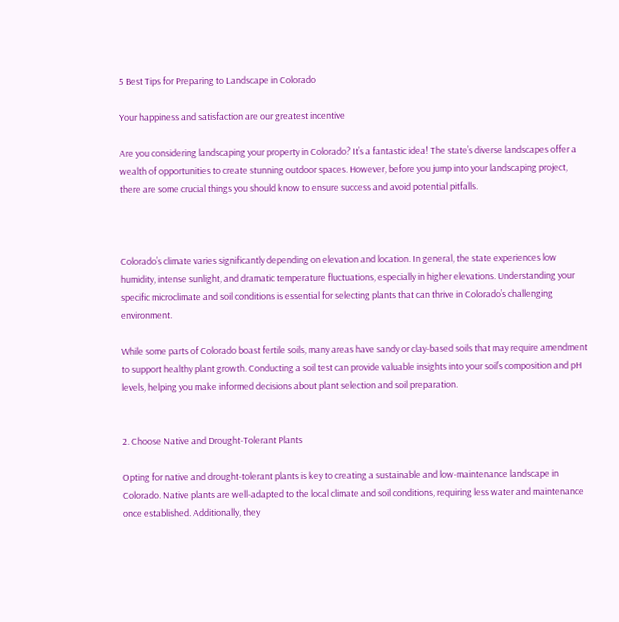5 Best Tips for Preparing to Landscape in Colorado

Your happiness and satisfaction are our greatest incentive

Are you considering landscaping your property in Colorado? It’s a fantastic idea! The state’s diverse landscapes offer a wealth of opportunities to create stunning outdoor spaces. However, before you jump into your landscaping project, there are some crucial things you should know to ensure success and avoid potential pitfalls.



Colorado’s climate varies significantly depending on elevation and location. In general, the state experiences low humidity, intense sunlight, and dramatic temperature fluctuations, especially in higher elevations. Understanding your specific microclimate and soil conditions is essential for selecting plants that can thrive in Colorado’s challenging environment.

While some parts of Colorado boast fertile soils, many areas have sandy or clay-based soils that may require amendment to support healthy plant growth. Conducting a soil test can provide valuable insights into your soil’s composition and pH levels, helping you make informed decisions about plant selection and soil preparation.


2. Choose Native and Drought-Tolerant Plants

Opting for native and drought-tolerant plants is key to creating a sustainable and low-maintenance landscape in Colorado. Native plants are well-adapted to the local climate and soil conditions, requiring less water and maintenance once established. Additionally, they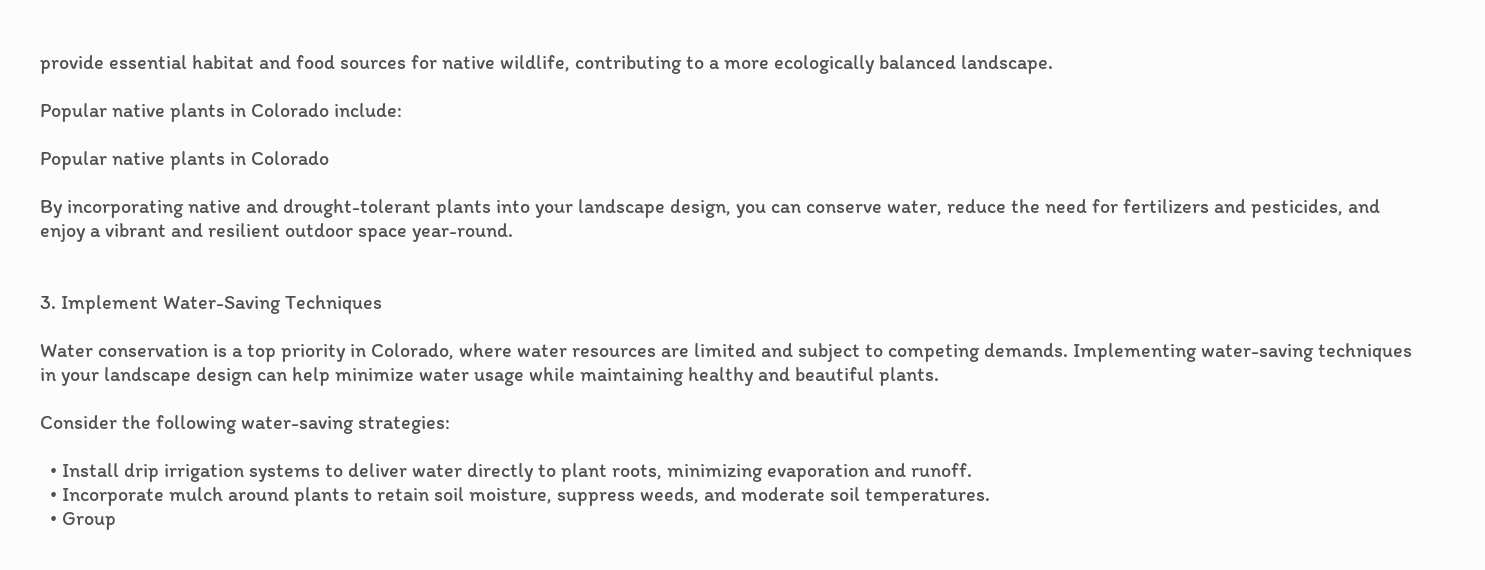provide essential habitat and food sources for native wildlife, contributing to a more ecologically balanced landscape.

Popular native plants in Colorado include:

Popular native plants in Colorado

By incorporating native and drought-tolerant plants into your landscape design, you can conserve water, reduce the need for fertilizers and pesticides, and enjoy a vibrant and resilient outdoor space year-round.


3. Implement Water-Saving Techniques

Water conservation is a top priority in Colorado, where water resources are limited and subject to competing demands. Implementing water-saving techniques in your landscape design can help minimize water usage while maintaining healthy and beautiful plants.

Consider the following water-saving strategies:

  • Install drip irrigation systems to deliver water directly to plant roots, minimizing evaporation and runoff.
  • Incorporate mulch around plants to retain soil moisture, suppress weeds, and moderate soil temperatures.
  • Group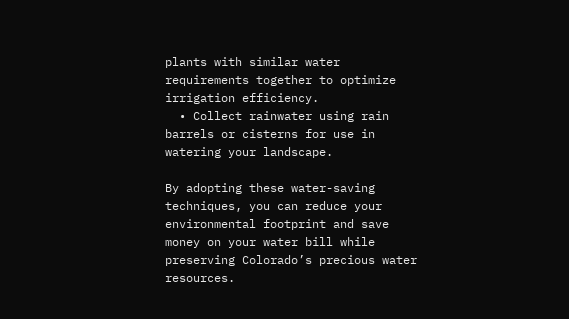plants with similar water requirements together to optimize irrigation efficiency.
  • Collect rainwater using rain barrels or cisterns for use in watering your landscape.

By adopting these water-saving techniques, you can reduce your environmental footprint and save money on your water bill while preserving Colorado’s precious water resources.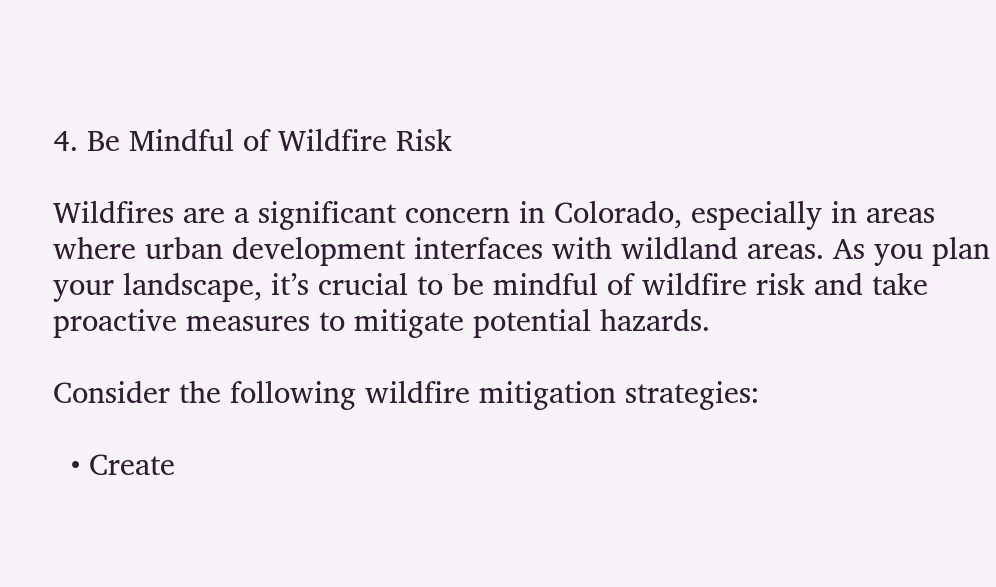4. Be Mindful of Wildfire Risk

Wildfires are a significant concern in Colorado, especially in areas where urban development interfaces with wildland areas. As you plan your landscape, it’s crucial to be mindful of wildfire risk and take proactive measures to mitigate potential hazards.

Consider the following wildfire mitigation strategies:

  • Create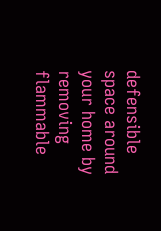defensible space around your home by removing flammable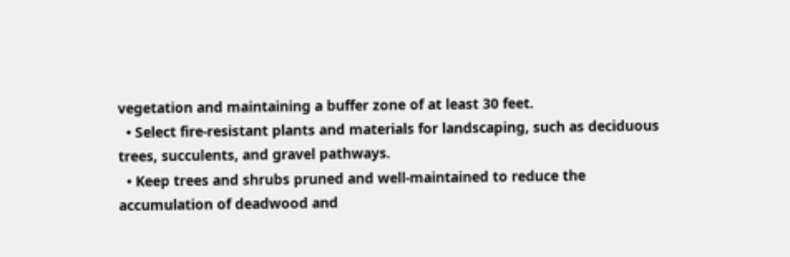vegetation and maintaining a buffer zone of at least 30 feet.
  • Select fire-resistant plants and materials for landscaping, such as deciduous trees, succulents, and gravel pathways.
  • Keep trees and shrubs pruned and well-maintained to reduce the accumulation of deadwood and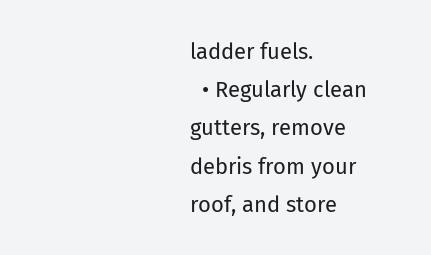ladder fuels.
  • Regularly clean gutters, remove debris from your roof, and store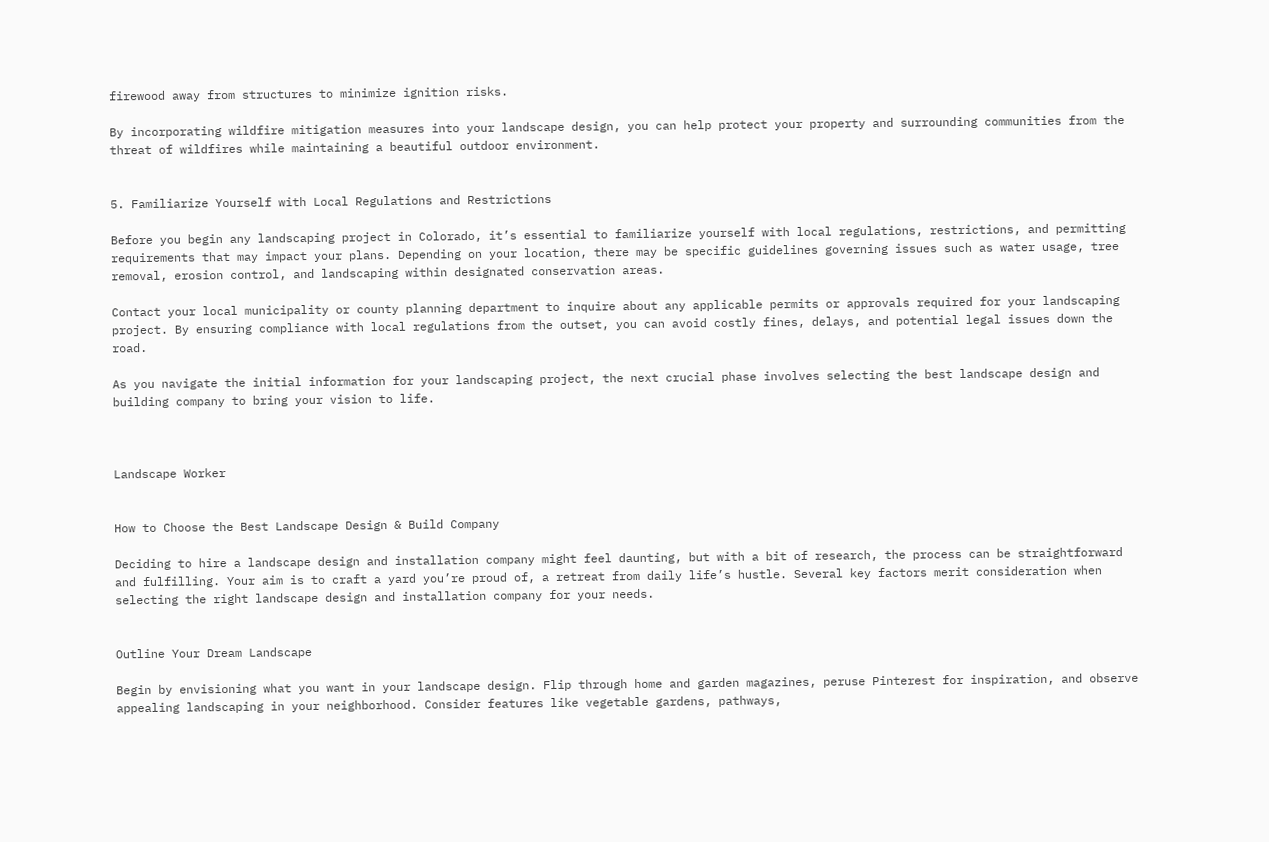firewood away from structures to minimize ignition risks.

By incorporating wildfire mitigation measures into your landscape design, you can help protect your property and surrounding communities from the threat of wildfires while maintaining a beautiful outdoor environment.


5. Familiarize Yourself with Local Regulations and Restrictions

Before you begin any landscaping project in Colorado, it’s essential to familiarize yourself with local regulations, restrictions, and permitting requirements that may impact your plans. Depending on your location, there may be specific guidelines governing issues such as water usage, tree removal, erosion control, and landscaping within designated conservation areas.

Contact your local municipality or county planning department to inquire about any applicable permits or approvals required for your landscaping project. By ensuring compliance with local regulations from the outset, you can avoid costly fines, delays, and potential legal issues down the road.

As you navigate the initial information for your landscaping project, the next crucial phase involves selecting the best landscape design and building company to bring your vision to life.



Landscape Worker


How to Choose the Best Landscape Design & Build Company

Deciding to hire a landscape design and installation company might feel daunting, but with a bit of research, the process can be straightforward and fulfilling. Your aim is to craft a yard you’re proud of, a retreat from daily life’s hustle. Several key factors merit consideration when selecting the right landscape design and installation company for your needs.


Outline Your Dream Landscape

Begin by envisioning what you want in your landscape design. Flip through home and garden magazines, peruse Pinterest for inspiration, and observe appealing landscaping in your neighborhood. Consider features like vegetable gardens, pathways,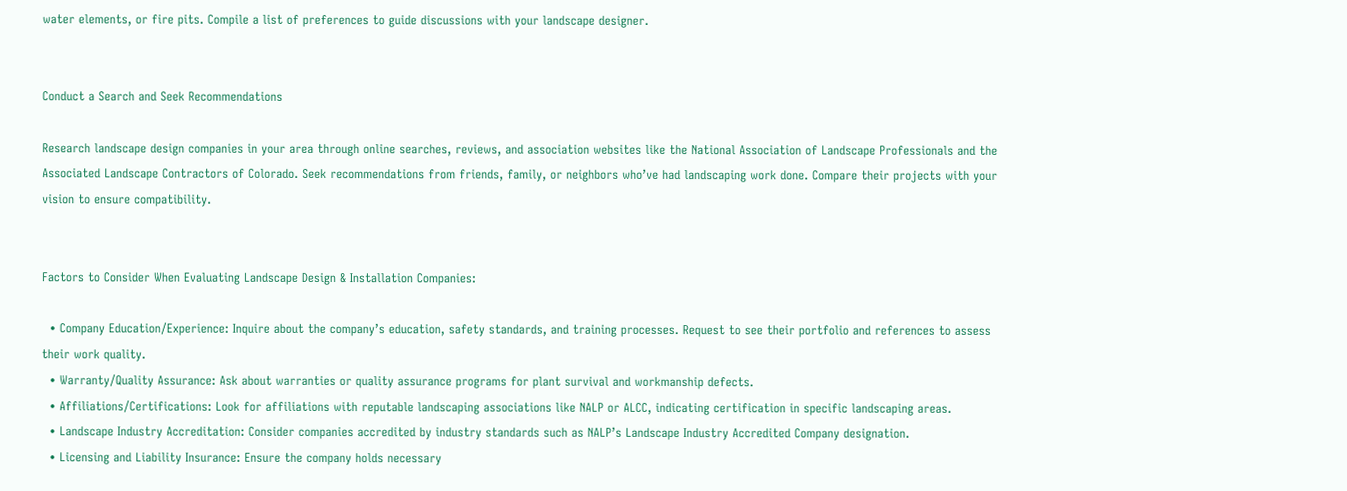water elements, or fire pits. Compile a list of preferences to guide discussions with your landscape designer.


Conduct a Search and Seek Recommendations

Research landscape design companies in your area through online searches, reviews, and association websites like the National Association of Landscape Professionals and the Associated Landscape Contractors of Colorado. Seek recommendations from friends, family, or neighbors who’ve had landscaping work done. Compare their projects with your vision to ensure compatibility.


Factors to Consider When Evaluating Landscape Design & Installation Companies:

  • Company Education/Experience: Inquire about the company’s education, safety standards, and training processes. Request to see their portfolio and references to assess their work quality.
  • Warranty/Quality Assurance: Ask about warranties or quality assurance programs for plant survival and workmanship defects.
  • Affiliations/Certifications: Look for affiliations with reputable landscaping associations like NALP or ALCC, indicating certification in specific landscaping areas.
  • Landscape Industry Accreditation: Consider companies accredited by industry standards such as NALP’s Landscape Industry Accredited Company designation.
  • Licensing and Liability Insurance: Ensure the company holds necessary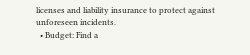licenses and liability insurance to protect against unforeseen incidents.
  • Budget: Find a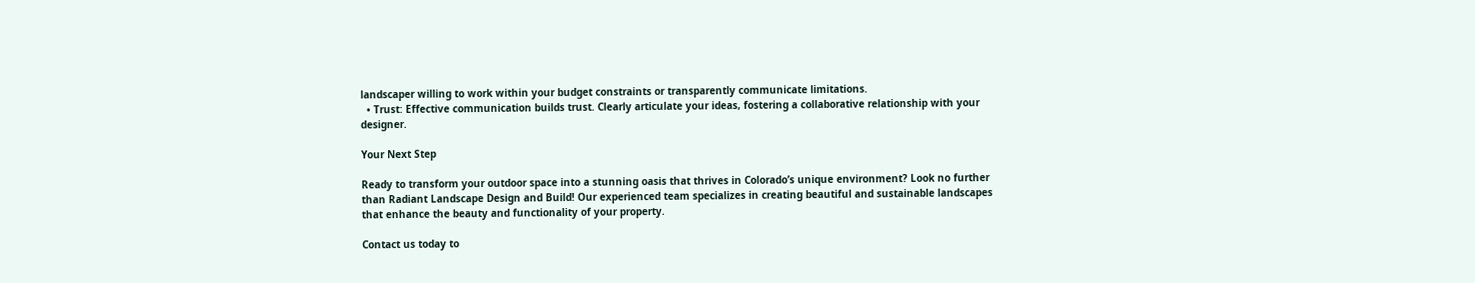landscaper willing to work within your budget constraints or transparently communicate limitations.
  • Trust: Effective communication builds trust. Clearly articulate your ideas, fostering a collaborative relationship with your designer.

Your Next Step

Ready to transform your outdoor space into a stunning oasis that thrives in Colorado’s unique environment? Look no further than Radiant Landscape Design and Build! Our experienced team specializes in creating beautiful and sustainable landscapes that enhance the beauty and functionality of your property.

Contact us today to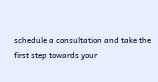schedule a consultation and take the first step towards your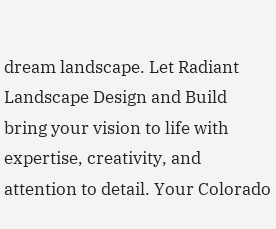dream landscape. Let Radiant Landscape Design and Build bring your vision to life with expertise, creativity, and attention to detail. Your Colorado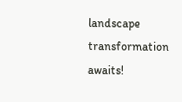landscape transformation awaits!